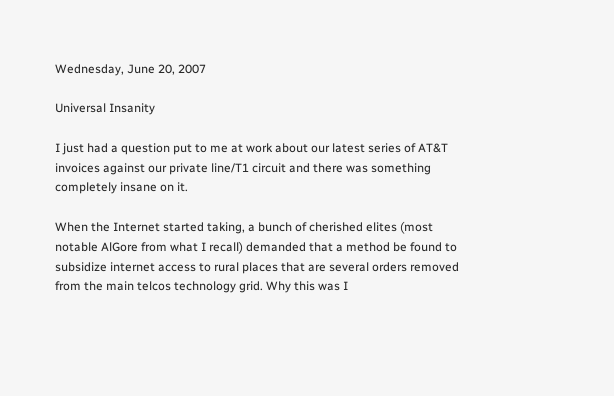Wednesday, June 20, 2007

Universal Insanity

I just had a question put to me at work about our latest series of AT&T invoices against our private line/T1 circuit and there was something completely insane on it.

When the Internet started taking, a bunch of cherished elites (most notable AlGore from what I recall) demanded that a method be found to subsidize internet access to rural places that are several orders removed from the main telcos technology grid. Why this was I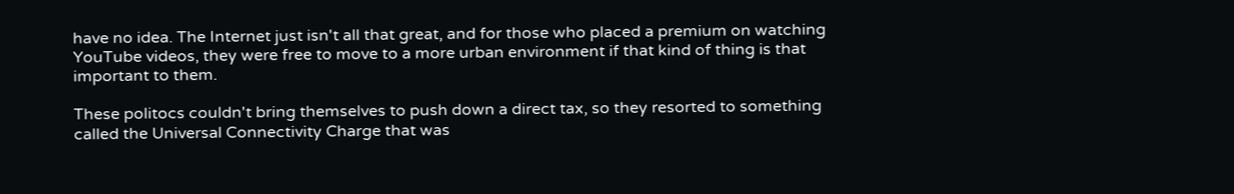have no idea. The Internet just isn't all that great, and for those who placed a premium on watching YouTube videos, they were free to move to a more urban environment if that kind of thing is that important to them.

These politocs couldn't bring themselves to push down a direct tax, so they resorted to something called the Universal Connectivity Charge that was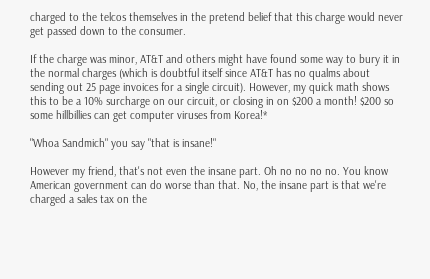charged to the telcos themselves in the pretend belief that this charge would never get passed down to the consumer.

If the charge was minor, AT&T and others might have found some way to bury it in the normal charges (which is doubtful itself since AT&T has no qualms about sending out 25 page invoices for a single circuit). However, my quick math shows this to be a 10% surcharge on our circuit, or closing in on $200 a month! $200 so some hillbillies can get computer viruses from Korea!*

"Whoa Sandmich" you say "that is insane!"

However my friend, that's not even the insane part. Oh no no no no. You know American government can do worse than that. No, the insane part is that we're charged a sales tax on the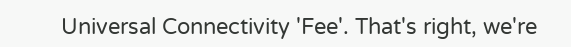Universal Connectivity 'Fee'. That's right, we're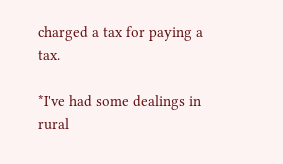charged a tax for paying a tax.

*I've had some dealings in rural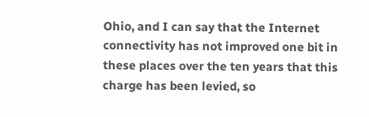Ohio, and I can say that the Internet connectivity has not improved one bit in these places over the ten years that this charge has been levied, so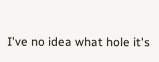I've no idea what hole it's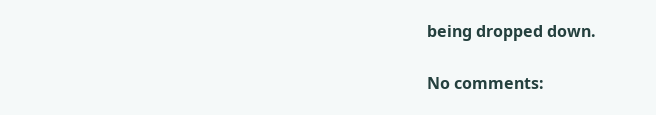being dropped down.

No comments: